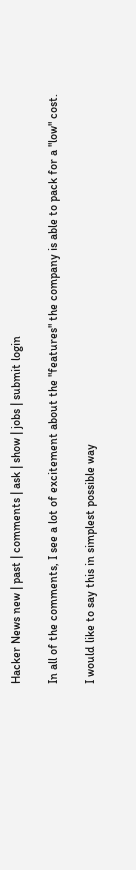Hacker News new | past | comments | ask | show | jobs | submit login

In all of the comments, I see a lot of excitement about the "features" the company is able to pack for a "low" cost.

I would like to say this in simplest possible way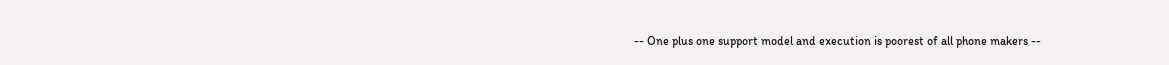-- One plus one support model and execution is poorest of all phone makers --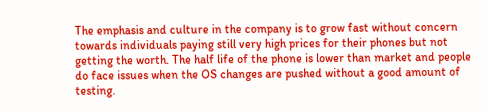The emphasis and culture in the company is to grow fast without concern towards individuals paying still very high prices for their phones but not getting the worth. The half life of the phone is lower than market and people do face issues when the OS changes are pushed without a good amount of testing.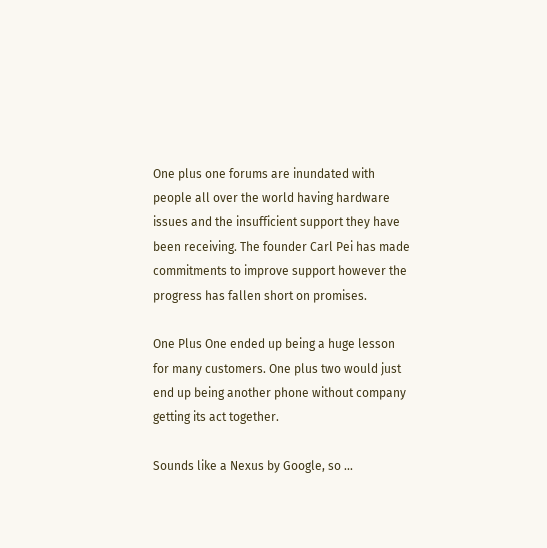One plus one forums are inundated with people all over the world having hardware issues and the insufficient support they have been receiving. The founder Carl Pei has made commitments to improve support however the progress has fallen short on promises.

One Plus One ended up being a huge lesson for many customers. One plus two would just end up being another phone without company getting its act together.

Sounds like a Nexus by Google, so ...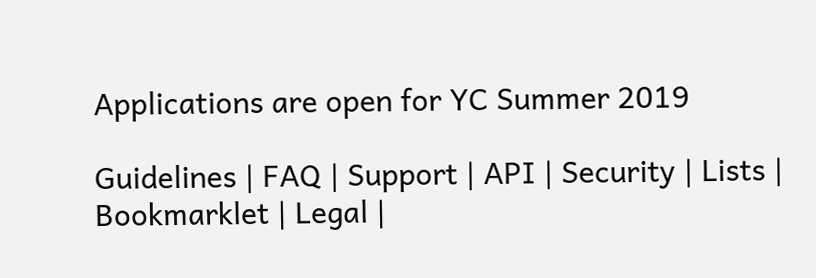Applications are open for YC Summer 2019

Guidelines | FAQ | Support | API | Security | Lists | Bookmarklet | Legal |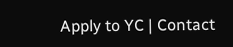Apply to YC | Contact